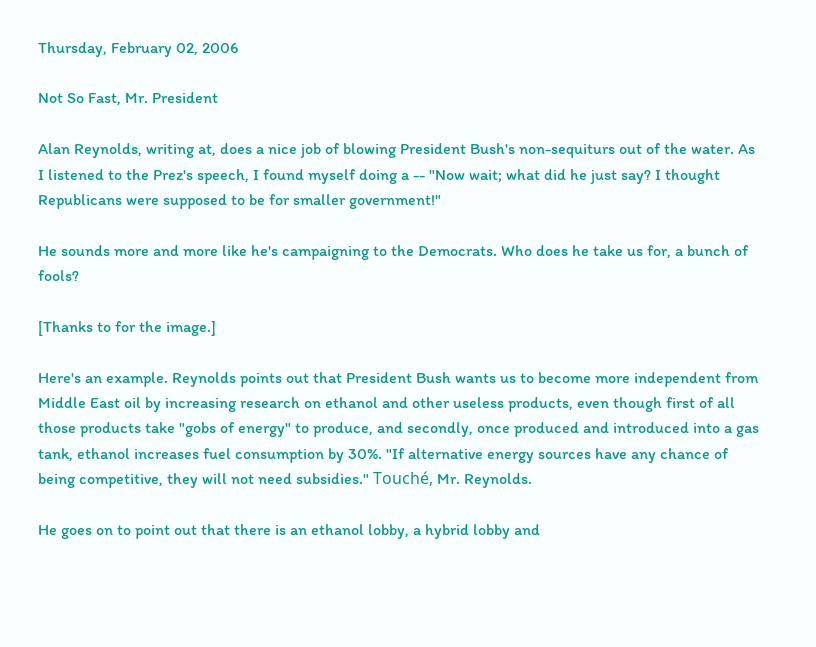Thursday, February 02, 2006

Not So Fast, Mr. President

Alan Reynolds, writing at, does a nice job of blowing President Bush's non-sequiturs out of the water. As I listened to the Prez's speech, I found myself doing a -- "Now wait; what did he just say? I thought Republicans were supposed to be for smaller government!"

He sounds more and more like he's campaigning to the Democrats. Who does he take us for, a bunch of fools?

[Thanks to for the image.]

Here's an example. Reynolds points out that President Bush wants us to become more independent from Middle East oil by increasing research on ethanol and other useless products, even though first of all those products take "gobs of energy" to produce, and secondly, once produced and introduced into a gas tank, ethanol increases fuel consumption by 30%. "If alternative energy sources have any chance of being competitive, they will not need subsidies." Touché, Mr. Reynolds.

He goes on to point out that there is an ethanol lobby, a hybrid lobby and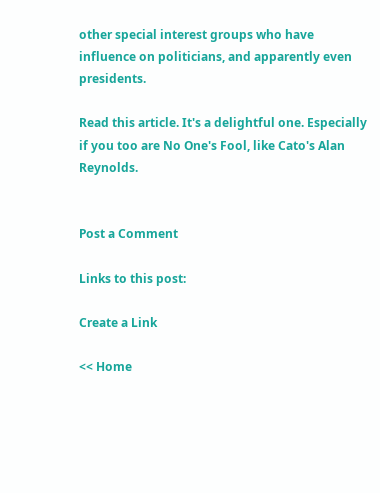other special interest groups who have influence on politicians, and apparently even presidents.

Read this article. It's a delightful one. Especially if you too are No One's Fool, like Cato's Alan Reynolds.


Post a Comment

Links to this post:

Create a Link

<< Home